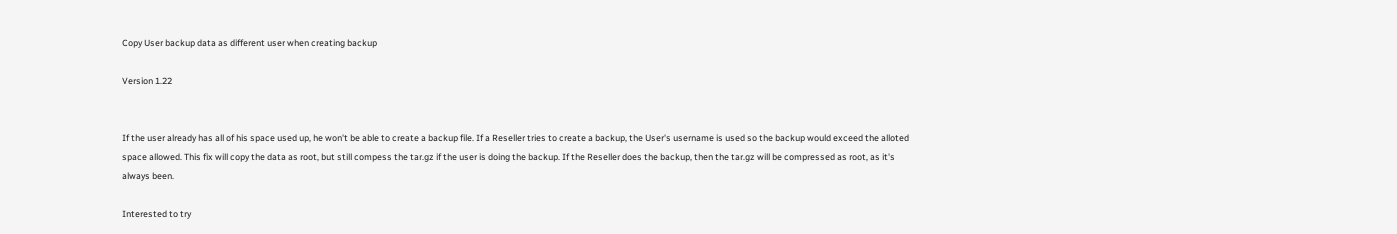Copy User backup data as different user when creating backup

Version 1.22


If the user already has all of his space used up, he won't be able to create a backup file. If a Reseller tries to create a backup, the User's username is used so the backup would exceed the alloted space allowed. This fix will copy the data as root, but still compess the tar.gz if the user is doing the backup. If the Reseller does the backup, then the tar.gz will be compressed as root, as it's always been.

Interested to try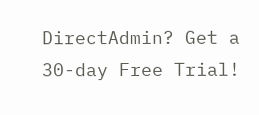DirectAdmin? Get a 30-day Free Trial!